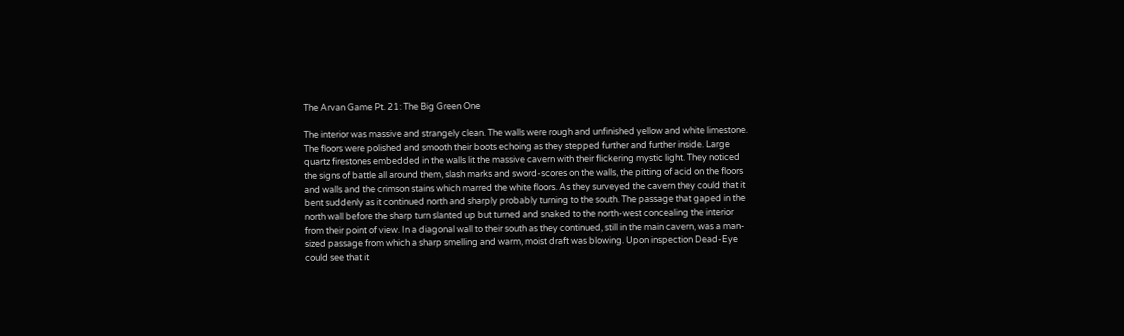The Arvan Game Pt. 21: The Big Green One

The interior was massive and strangely clean. The walls were rough and unfinished yellow and white limestone. The floors were polished and smooth their boots echoing as they stepped further and further inside. Large quartz firestones embedded in the walls lit the massive cavern with their flickering mystic light. They noticed the signs of battle all around them, slash marks and sword-scores on the walls, the pitting of acid on the floors and walls and the crimson stains which marred the white floors. As they surveyed the cavern they could that it bent suddenly as it continued north and sharply probably turning to the south. The passage that gaped in the north wall before the sharp turn slanted up but turned and snaked to the north-west concealing the interior from their point of view. In a diagonal wall to their south as they continued, still in the main cavern, was a man-sized passage from which a sharp smelling and warm, moist draft was blowing. Upon inspection Dead-Eye could see that it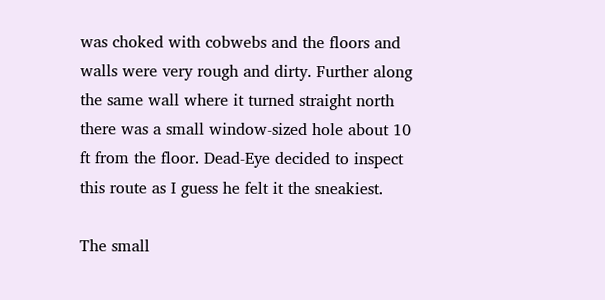was choked with cobwebs and the floors and walls were very rough and dirty. Further along the same wall where it turned straight north there was a small window-sized hole about 10 ft from the floor. Dead-Eye decided to inspect this route as I guess he felt it the sneakiest.

The small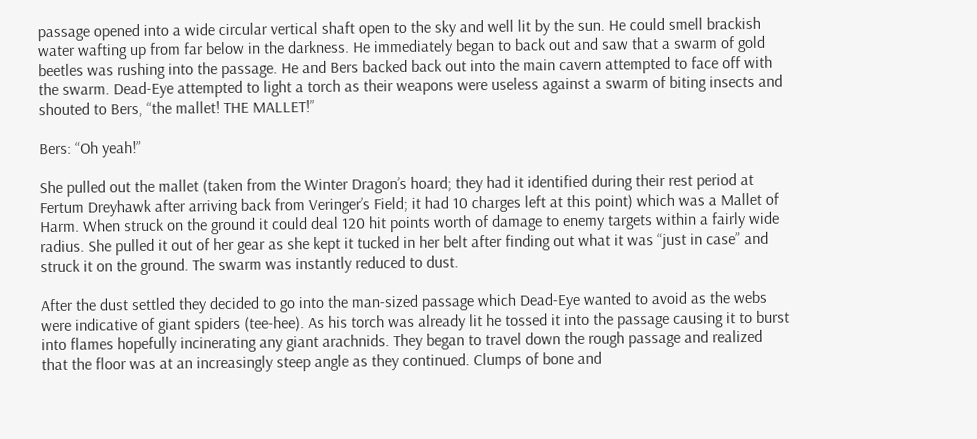passage opened into a wide circular vertical shaft open to the sky and well lit by the sun. He could smell brackish water wafting up from far below in the darkness. He immediately began to back out and saw that a swarm of gold beetles was rushing into the passage. He and Bers backed back out into the main cavern attempted to face off with the swarm. Dead-Eye attempted to light a torch as their weapons were useless against a swarm of biting insects and shouted to Bers, “the mallet! THE MALLET!”

Bers: “Oh yeah!”

She pulled out the mallet (taken from the Winter Dragon’s hoard; they had it identified during their rest period at Fertum Dreyhawk after arriving back from Veringer’s Field; it had 10 charges left at this point) which was a Mallet of Harm. When struck on the ground it could deal 120 hit points worth of damage to enemy targets within a fairly wide radius. She pulled it out of her gear as she kept it tucked in her belt after finding out what it was “just in case” and struck it on the ground. The swarm was instantly reduced to dust.

After the dust settled they decided to go into the man-sized passage which Dead-Eye wanted to avoid as the webs were indicative of giant spiders (tee-hee). As his torch was already lit he tossed it into the passage causing it to burst into flames hopefully incinerating any giant arachnids. They began to travel down the rough passage and realized that the floor was at an increasingly steep angle as they continued. Clumps of bone and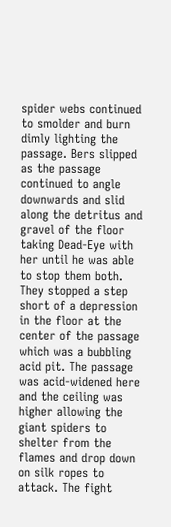spider webs continued to smolder and burn dimly lighting the passage. Bers slipped as the passage continued to angle downwards and slid along the detritus and gravel of the floor taking Dead-Eye with her until he was able to stop them both. They stopped a step short of a depression in the floor at the center of the passage which was a bubbling acid pit. The passage was acid-widened here and the ceiling was higher allowing the giant spiders to shelter from the flames and drop down on silk ropes to attack. The fight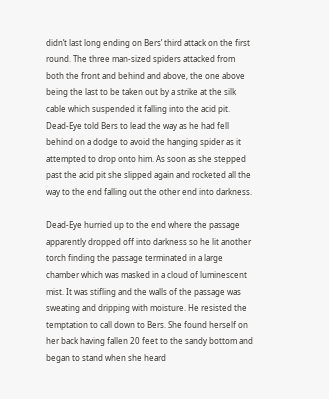didn’t last long ending on Bers’ third attack on the first round. The three man-sized spiders attacked from both the front and behind and above, the one above being the last to be taken out by a strike at the silk cable which suspended it falling into the acid pit. Dead-Eye told Bers to lead the way as he had fell behind on a dodge to avoid the hanging spider as it attempted to drop onto him. As soon as she stepped past the acid pit she slipped again and rocketed all the way to the end falling out the other end into darkness.

Dead-Eye hurried up to the end where the passage apparently dropped off into darkness so he lit another torch finding the passage terminated in a large chamber which was masked in a cloud of luminescent mist. It was stifling and the walls of the passage was sweating and dripping with moisture. He resisted the temptation to call down to Bers. She found herself on her back having fallen 20 feet to the sandy bottom and began to stand when she heard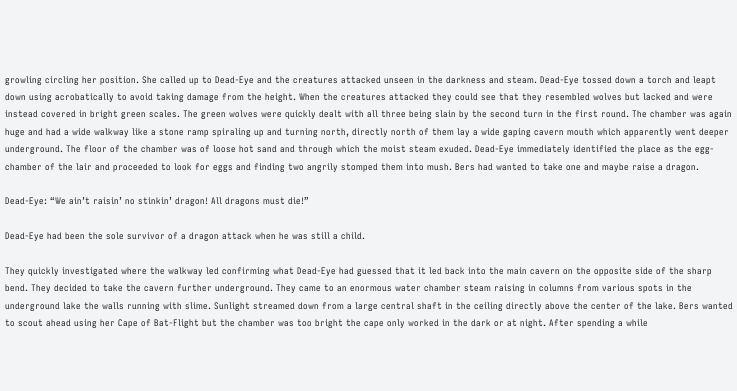growling circling her position. She called up to Dead-Eye and the creatures attacked unseen in the darkness and steam. Dead-Eye tossed down a torch and leapt down using acrobatically to avoid taking damage from the height. When the creatures attacked they could see that they resembled wolves but lacked and were instead covered in bright green scales. The green wolves were quickly dealt with all three being slain by the second turn in the first round. The chamber was again huge and had a wide walkway like a stone ramp spiraling up and turning north, directly north of them lay a wide gaping cavern mouth which apparently went deeper underground. The floor of the chamber was of loose hot sand and through which the moist steam exuded. Dead-Eye immediately identified the place as the egg-chamber of the lair and proceeded to look for eggs and finding two angrily stomped them into mush. Bers had wanted to take one and maybe raise a dragon.

Dead-Eye: “We ain’t raisin’ no stinkin’ dragon! All dragons must die!”

Dead-Eye had been the sole survivor of a dragon attack when he was still a child.

They quickly investigated where the walkway led confirming what Dead-Eye had guessed that it led back into the main cavern on the opposite side of the sharp bend. They decided to take the cavern further underground. They came to an enormous water chamber steam raising in columns from various spots in the underground lake the walls running with slime. Sunlight streamed down from a large central shaft in the ceiling directly above the center of the lake. Bers wanted to scout ahead using her Cape of Bat-Flight but the chamber was too bright the cape only worked in the dark or at night. After spending a while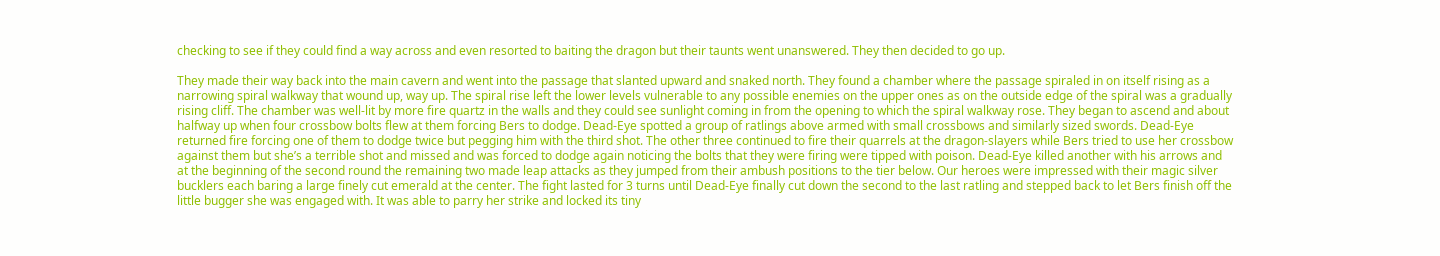checking to see if they could find a way across and even resorted to baiting the dragon but their taunts went unanswered. They then decided to go up.

They made their way back into the main cavern and went into the passage that slanted upward and snaked north. They found a chamber where the passage spiraled in on itself rising as a narrowing spiral walkway that wound up, way up. The spiral rise left the lower levels vulnerable to any possible enemies on the upper ones as on the outside edge of the spiral was a gradually rising cliff. The chamber was well-lit by more fire quartz in the walls and they could see sunlight coming in from the opening to which the spiral walkway rose. They began to ascend and about halfway up when four crossbow bolts flew at them forcing Bers to dodge. Dead-Eye spotted a group of ratlings above armed with small crossbows and similarly sized swords. Dead-Eye returned fire forcing one of them to dodge twice but pegging him with the third shot. The other three continued to fire their quarrels at the dragon-slayers while Bers tried to use her crossbow against them but she’s a terrible shot and missed and was forced to dodge again noticing the bolts that they were firing were tipped with poison. Dead-Eye killed another with his arrows and at the beginning of the second round the remaining two made leap attacks as they jumped from their ambush positions to the tier below. Our heroes were impressed with their magic silver bucklers each baring a large finely cut emerald at the center. The fight lasted for 3 turns until Dead-Eye finally cut down the second to the last ratling and stepped back to let Bers finish off the little bugger she was engaged with. It was able to parry her strike and locked its tiny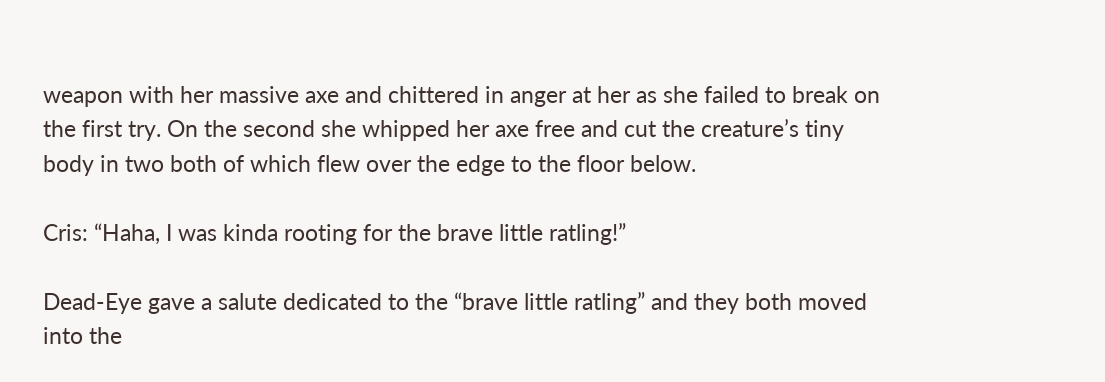weapon with her massive axe and chittered in anger at her as she failed to break on the first try. On the second she whipped her axe free and cut the creature’s tiny body in two both of which flew over the edge to the floor below.

Cris: “Haha, I was kinda rooting for the brave little ratling!”

Dead-Eye gave a salute dedicated to the “brave little ratling” and they both moved into the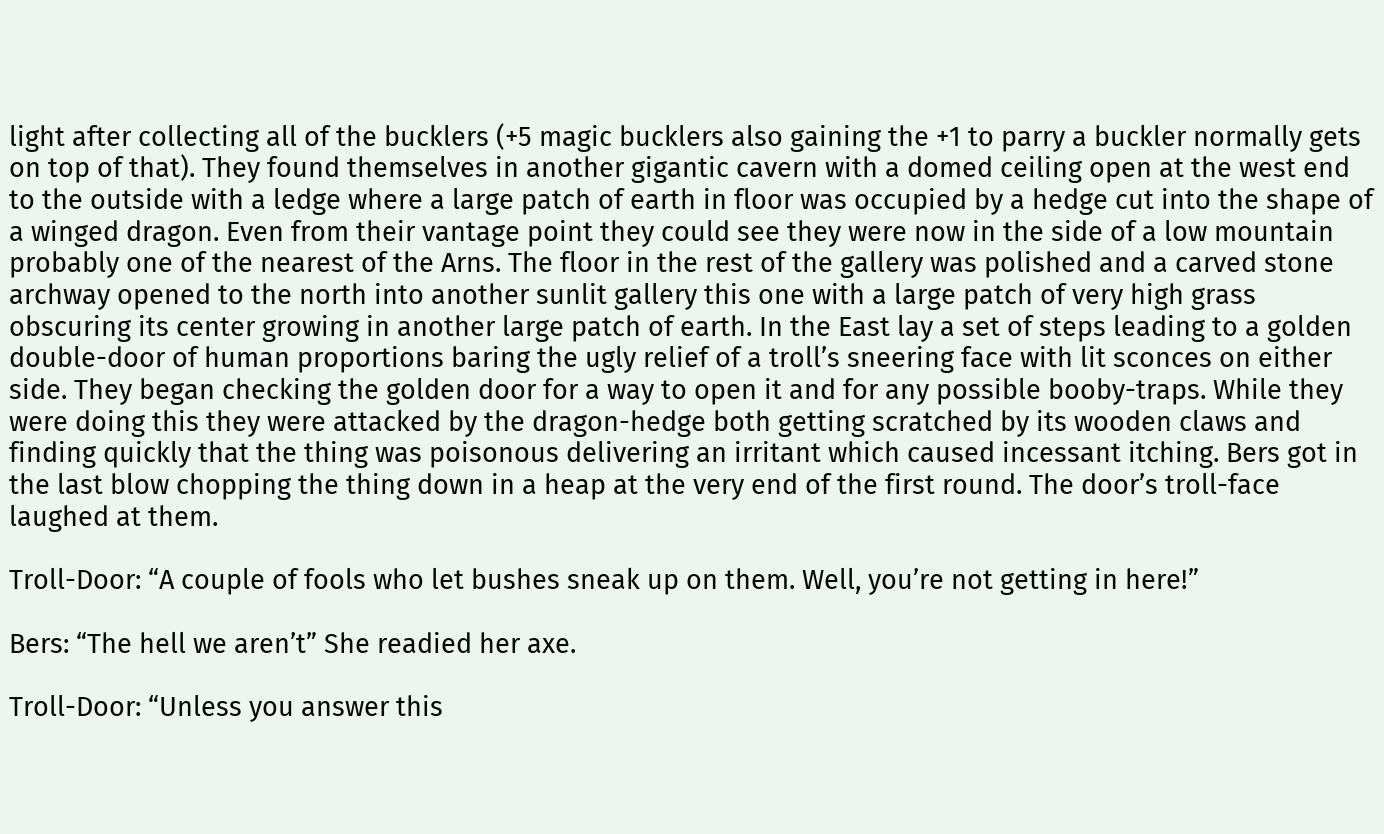light after collecting all of the bucklers (+5 magic bucklers also gaining the +1 to parry a buckler normally gets on top of that). They found themselves in another gigantic cavern with a domed ceiling open at the west end to the outside with a ledge where a large patch of earth in floor was occupied by a hedge cut into the shape of a winged dragon. Even from their vantage point they could see they were now in the side of a low mountain probably one of the nearest of the Arns. The floor in the rest of the gallery was polished and a carved stone archway opened to the north into another sunlit gallery this one with a large patch of very high grass obscuring its center growing in another large patch of earth. In the East lay a set of steps leading to a golden double-door of human proportions baring the ugly relief of a troll’s sneering face with lit sconces on either side. They began checking the golden door for a way to open it and for any possible booby-traps. While they were doing this they were attacked by the dragon-hedge both getting scratched by its wooden claws and finding quickly that the thing was poisonous delivering an irritant which caused incessant itching. Bers got in the last blow chopping the thing down in a heap at the very end of the first round. The door’s troll-face laughed at them.

Troll-Door: “A couple of fools who let bushes sneak up on them. Well, you’re not getting in here!”

Bers: “The hell we aren’t” She readied her axe.

Troll-Door: “Unless you answer this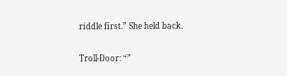riddle first.” She held back.

Troll-Door: “”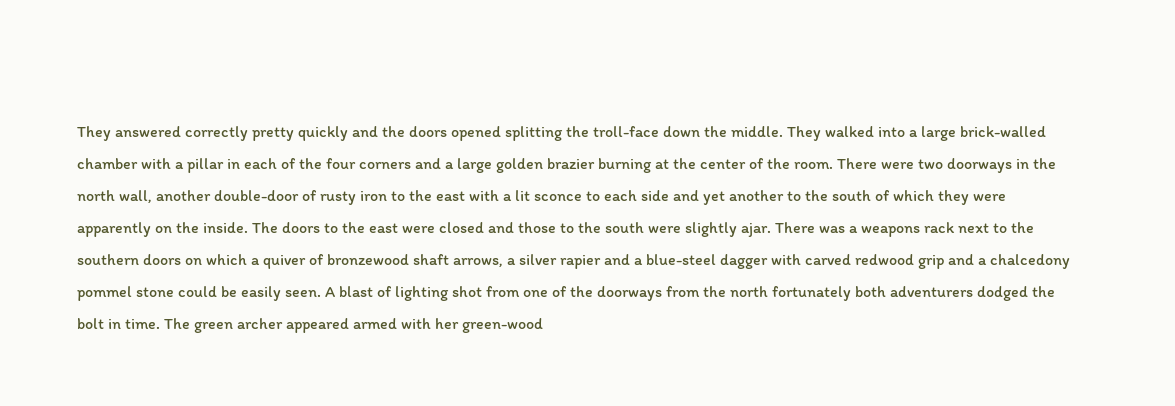They answered correctly pretty quickly and the doors opened splitting the troll-face down the middle. They walked into a large brick-walled chamber with a pillar in each of the four corners and a large golden brazier burning at the center of the room. There were two doorways in the north wall, another double-door of rusty iron to the east with a lit sconce to each side and yet another to the south of which they were apparently on the inside. The doors to the east were closed and those to the south were slightly ajar. There was a weapons rack next to the southern doors on which a quiver of bronzewood shaft arrows, a silver rapier and a blue-steel dagger with carved redwood grip and a chalcedony pommel stone could be easily seen. A blast of lighting shot from one of the doorways from the north fortunately both adventurers dodged the bolt in time. The green archer appeared armed with her green-wood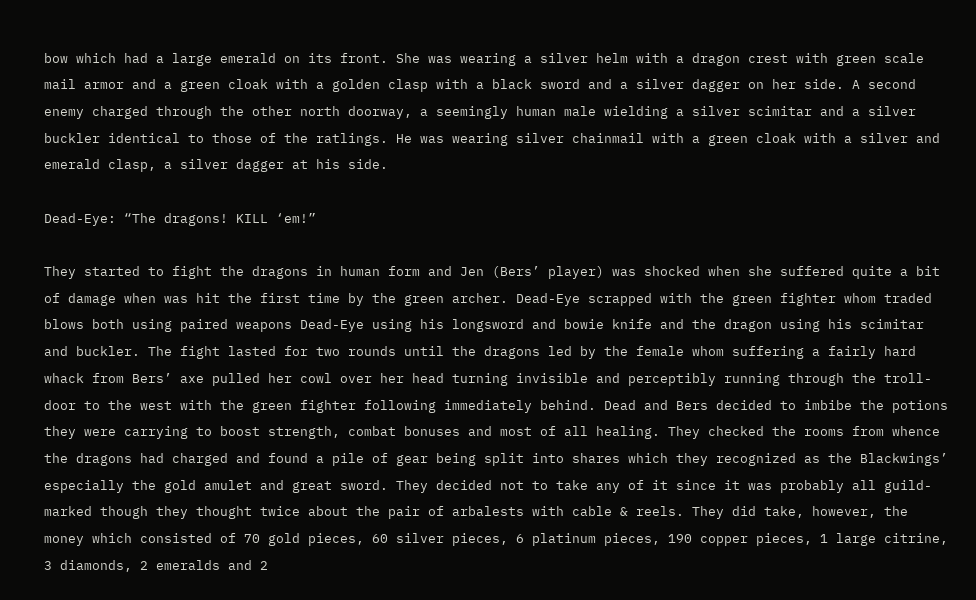bow which had a large emerald on its front. She was wearing a silver helm with a dragon crest with green scale mail armor and a green cloak with a golden clasp with a black sword and a silver dagger on her side. A second enemy charged through the other north doorway, a seemingly human male wielding a silver scimitar and a silver buckler identical to those of the ratlings. He was wearing silver chainmail with a green cloak with a silver and emerald clasp, a silver dagger at his side.

Dead-Eye: “The dragons! KILL ‘em!”

They started to fight the dragons in human form and Jen (Bers’ player) was shocked when she suffered quite a bit of damage when was hit the first time by the green archer. Dead-Eye scrapped with the green fighter whom traded blows both using paired weapons Dead-Eye using his longsword and bowie knife and the dragon using his scimitar and buckler. The fight lasted for two rounds until the dragons led by the female whom suffering a fairly hard whack from Bers’ axe pulled her cowl over her head turning invisible and perceptibly running through the troll-door to the west with the green fighter following immediately behind. Dead and Bers decided to imbibe the potions they were carrying to boost strength, combat bonuses and most of all healing. They checked the rooms from whence the dragons had charged and found a pile of gear being split into shares which they recognized as the Blackwings’ especially the gold amulet and great sword. They decided not to take any of it since it was probably all guild-marked though they thought twice about the pair of arbalests with cable & reels. They did take, however, the money which consisted of 70 gold pieces, 60 silver pieces, 6 platinum pieces, 190 copper pieces, 1 large citrine, 3 diamonds, 2 emeralds and 2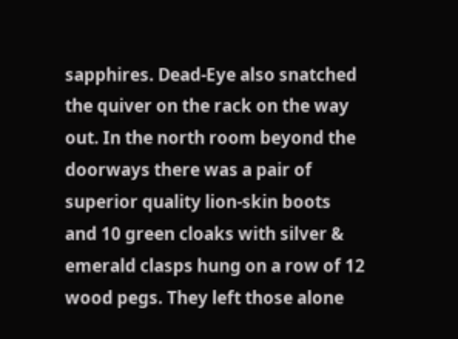sapphires. Dead-Eye also snatched the quiver on the rack on the way out. In the north room beyond the doorways there was a pair of superior quality lion-skin boots and 10 green cloaks with silver & emerald clasps hung on a row of 12 wood pegs. They left those alone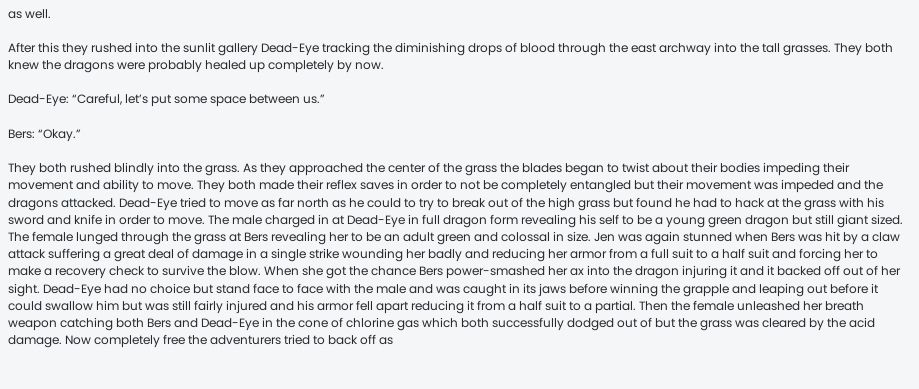as well.

After this they rushed into the sunlit gallery Dead-Eye tracking the diminishing drops of blood through the east archway into the tall grasses. They both knew the dragons were probably healed up completely by now.

Dead-Eye: “Careful, let’s put some space between us.”

Bers: “Okay.”

They both rushed blindly into the grass. As they approached the center of the grass the blades began to twist about their bodies impeding their movement and ability to move. They both made their reflex saves in order to not be completely entangled but their movement was impeded and the dragons attacked. Dead-Eye tried to move as far north as he could to try to break out of the high grass but found he had to hack at the grass with his sword and knife in order to move. The male charged in at Dead-Eye in full dragon form revealing his self to be a young green dragon but still giant sized. The female lunged through the grass at Bers revealing her to be an adult green and colossal in size. Jen was again stunned when Bers was hit by a claw attack suffering a great deal of damage in a single strike wounding her badly and reducing her armor from a full suit to a half suit and forcing her to make a recovery check to survive the blow. When she got the chance Bers power-smashed her ax into the dragon injuring it and it backed off out of her sight. Dead-Eye had no choice but stand face to face with the male and was caught in its jaws before winning the grapple and leaping out before it could swallow him but was still fairly injured and his armor fell apart reducing it from a half suit to a partial. Then the female unleashed her breath weapon catching both Bers and Dead-Eye in the cone of chlorine gas which both successfully dodged out of but the grass was cleared by the acid damage. Now completely free the adventurers tried to back off as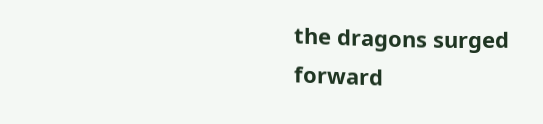the dragons surged forward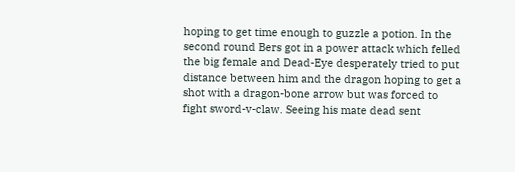hoping to get time enough to guzzle a potion. In the second round Bers got in a power attack which felled the big female and Dead-Eye desperately tried to put distance between him and the dragon hoping to get a shot with a dragon-bone arrow but was forced to fight sword-v-claw. Seeing his mate dead sent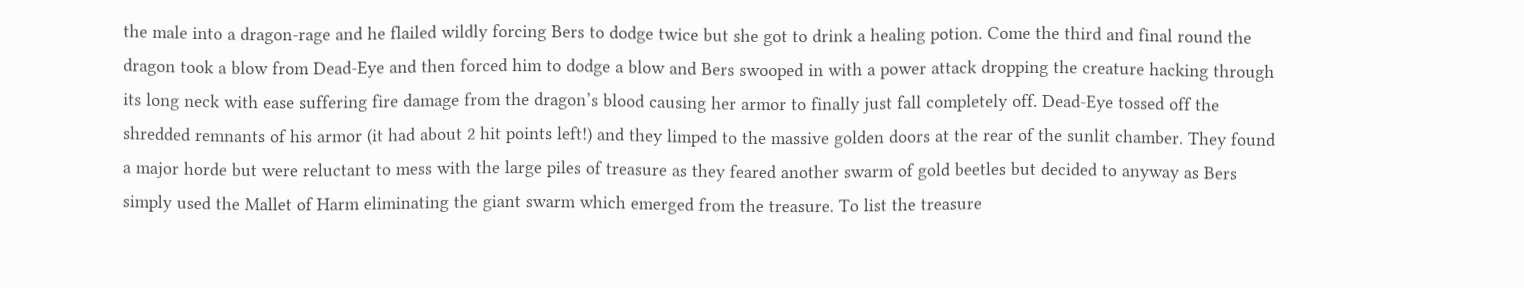the male into a dragon-rage and he flailed wildly forcing Bers to dodge twice but she got to drink a healing potion. Come the third and final round the dragon took a blow from Dead-Eye and then forced him to dodge a blow and Bers swooped in with a power attack dropping the creature hacking through its long neck with ease suffering fire damage from the dragon’s blood causing her armor to finally just fall completely off. Dead-Eye tossed off the shredded remnants of his armor (it had about 2 hit points left!) and they limped to the massive golden doors at the rear of the sunlit chamber. They found a major horde but were reluctant to mess with the large piles of treasure as they feared another swarm of gold beetles but decided to anyway as Bers simply used the Mallet of Harm eliminating the giant swarm which emerged from the treasure. To list the treasure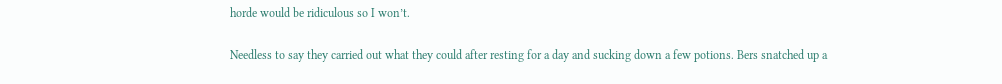horde would be ridiculous so I won’t.

Needless to say they carried out what they could after resting for a day and sucking down a few potions. Bers snatched up a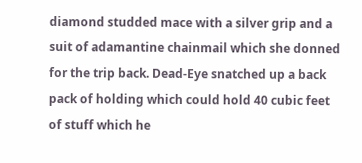diamond studded mace with a silver grip and a suit of adamantine chainmail which she donned for the trip back. Dead-Eye snatched up a back pack of holding which could hold 40 cubic feet of stuff which he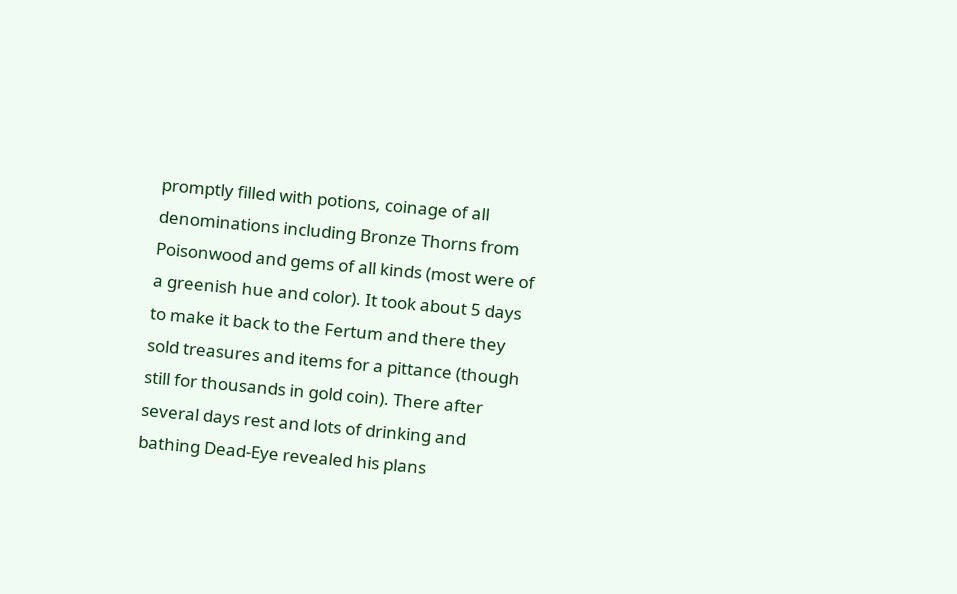promptly filled with potions, coinage of all denominations including Bronze Thorns from Poisonwood and gems of all kinds (most were of a greenish hue and color). It took about 5 days to make it back to the Fertum and there they sold treasures and items for a pittance (though still for thousands in gold coin). There after several days rest and lots of drinking and bathing Dead-Eye revealed his plans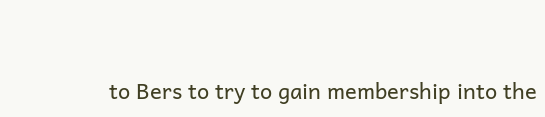to Bers to try to gain membership into the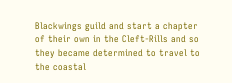Blackwings guild and start a chapter of their own in the Cleft-Rills and so they became determined to travel to the coastal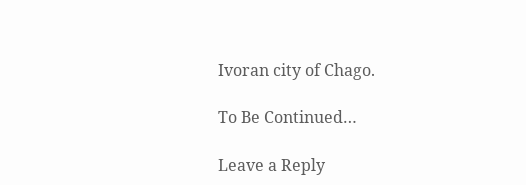Ivoran city of Chago.

To Be Continued…

Leave a Reply